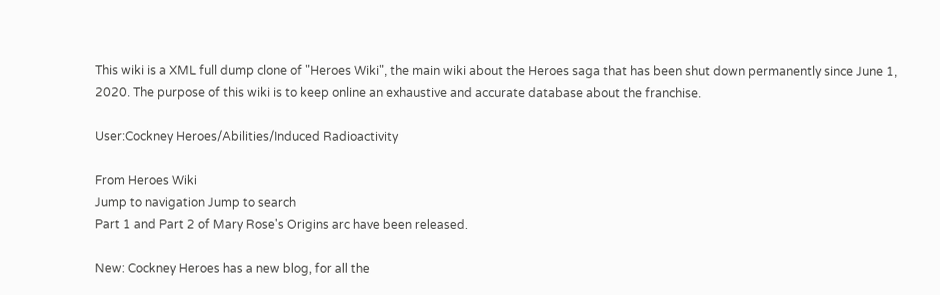This wiki is a XML full dump clone of "Heroes Wiki", the main wiki about the Heroes saga that has been shut down permanently since June 1, 2020. The purpose of this wiki is to keep online an exhaustive and accurate database about the franchise.

User:Cockney Heroes/Abilities/Induced Radioactivity

From Heroes Wiki
Jump to navigation Jump to search
Part 1 and Part 2 of Mary Rose's Origins arc have been released.

New: Cockney Heroes has a new blog, for all the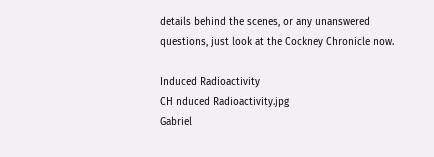details behind the scenes, or any unanswered questions, just look at the Cockney Chronicle now.

Induced Radioactivity
CH nduced Radioactivity.jpg
Gabriel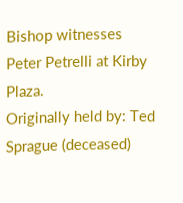Bishop witnesses Peter Petrelli at Kirby Plaza.
Originally held by: Ted Sprague (deceased)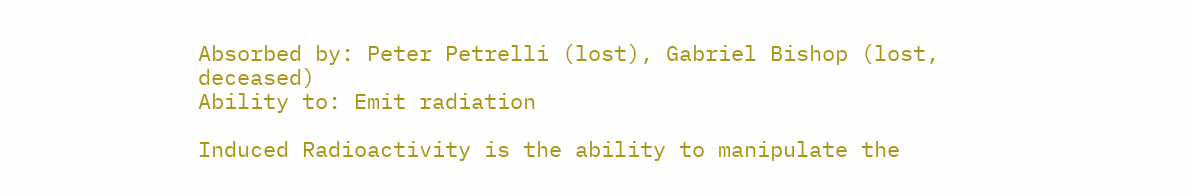Absorbed by: Peter Petrelli (lost), Gabriel Bishop (lost, deceased)
Ability to: Emit radiation

Induced Radioactivity is the ability to manipulate the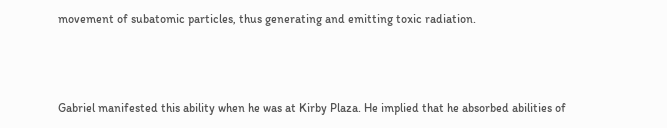movement of subatomic particles, thus generating and emitting toxic radiation.



Gabriel manifested this ability when he was at Kirby Plaza. He implied that he absorbed abilities of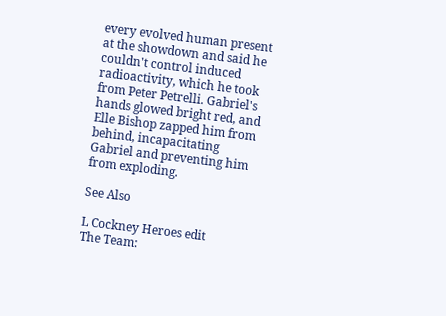every evolved human present at the showdown and said he couldn't control induced radioactivity, which he took from Peter Petrelli. Gabriel's hands glowed bright red, and Elle Bishop zapped him from behind, incapacitating Gabriel and preventing him from exploding.

See Also

L Cockney Heroes edit
The Team: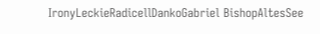IronyLeckieRadicellDankoGabriel BishopAltesSee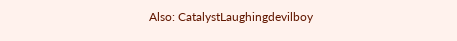Also: CatalystLaughingdevilboy